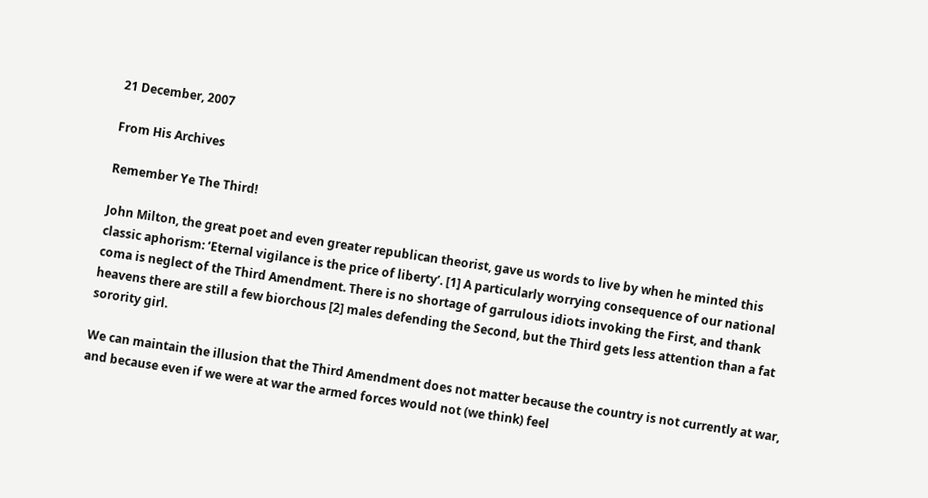21 December, 2007

From His Archives

Remember Ye The Third!

John Milton, the great poet and even greater republican theorist, gave us words to live by when he minted this classic aphorism: ‘Eternal vigilance is the price of liberty’. [1] A particularly worrying consequence of our national coma is neglect of the Third Amendment. There is no shortage of garrulous idiots invoking the First, and thank heavens there are still a few biorchous [2] males defending the Second, but the Third gets less attention than a fat sorority girl.

We can maintain the illusion that the Third Amendment does not matter because the country is not currently at war, and because even if we were at war the armed forces would not (we think) feel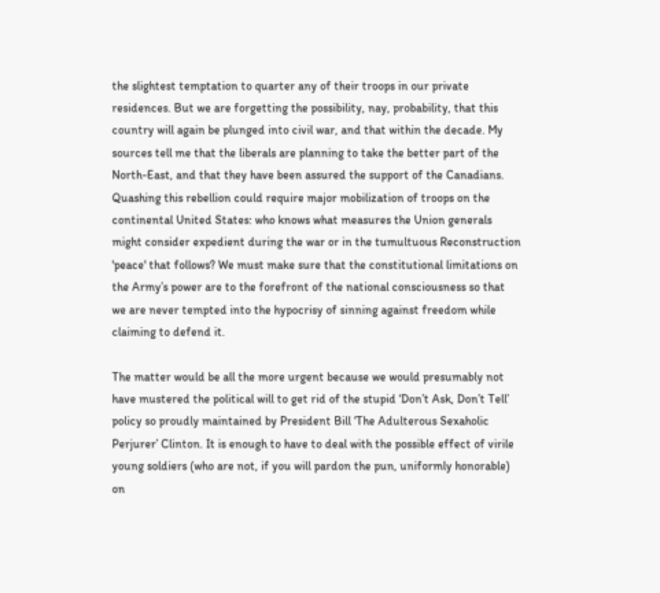the slightest temptation to quarter any of their troops in our private residences. But we are forgetting the possibility, nay, probability, that this country will again be plunged into civil war, and that within the decade. My sources tell me that the liberals are planning to take the better part of the North-East, and that they have been assured the support of the Canadians. Quashing this rebellion could require major mobilization of troops on the continental United States: who knows what measures the Union generals might consider expedient during the war or in the tumultuous Reconstruction 'peace' that follows? We must make sure that the constitutional limitations on the Army’s power are to the forefront of the national consciousness so that we are never tempted into the hypocrisy of sinning against freedom while claiming to defend it.

The matter would be all the more urgent because we would presumably not have mustered the political will to get rid of the stupid ‘Don’t Ask, Don’t Tell’ policy so proudly maintained by President Bill ‘The Adulterous Sexaholic Perjurer’ Clinton. It is enough to have to deal with the possible effect of virile young soldiers (who are not, if you will pardon the pun, uniformly honorable) on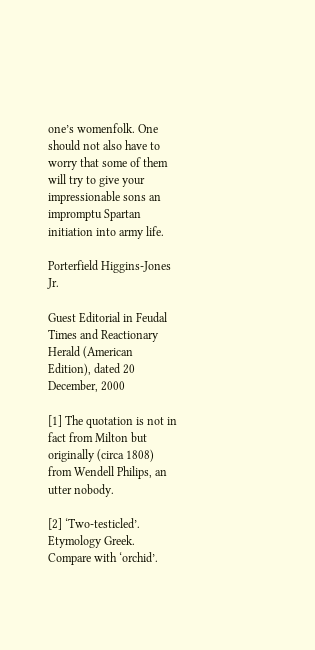one’s womenfolk. One should not also have to worry that some of them will try to give your impressionable sons an impromptu Spartan initiation into army life.

Porterfield Higgins-Jones Jr.

Guest Editorial in Feudal Times and Reactionary Herald (American Edition), dated 20 December, 2000

[1] The quotation is not in fact from Milton but originally (circa 1808) from Wendell Philips, an utter nobody.

[2] ‘Two-testicled’. Etymology Greek. Compare with ‘orchid’.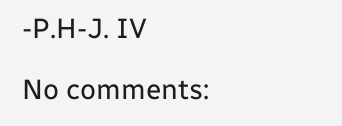-P.H-J. IV

No comments: